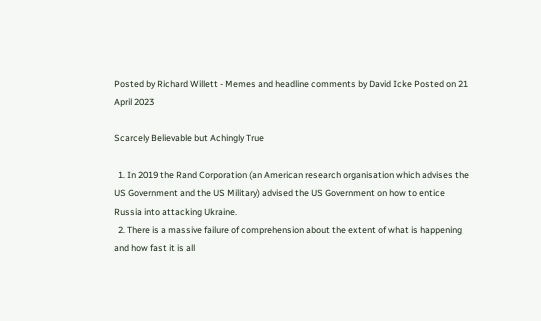Posted by Richard Willett - Memes and headline comments by David Icke Posted on 21 April 2023

Scarcely Believable but Achingly True

  1. In 2019 the Rand Corporation (an American research organisation which advises the US Government and the US Military) advised the US Government on how to entice Russia into attacking Ukraine.
  2. There is a massive failure of comprehension about the extent of what is happening and how fast it is all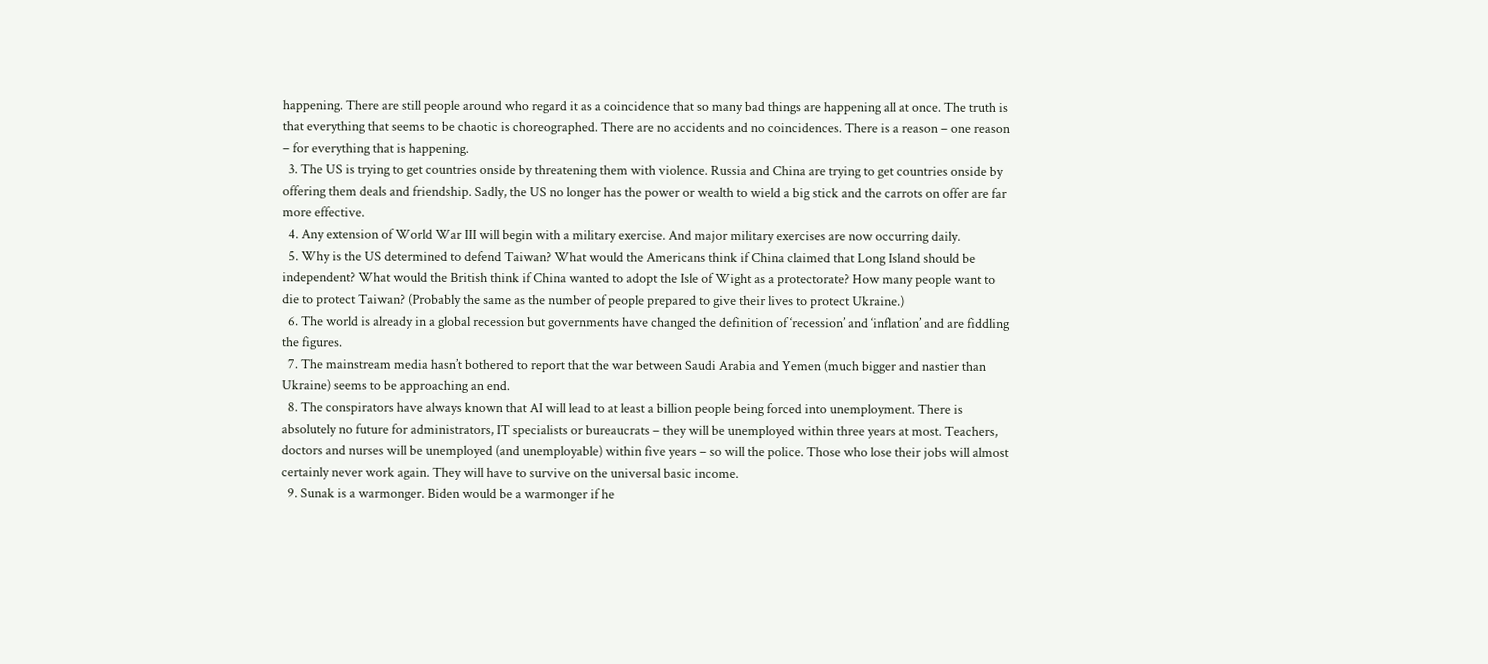happening. There are still people around who regard it as a coincidence that so many bad things are happening all at once. The truth is that everything that seems to be chaotic is choreographed. There are no accidents and no coincidences. There is a reason – one reason – for everything that is happening.
  3. The US is trying to get countries onside by threatening them with violence. Russia and China are trying to get countries onside by offering them deals and friendship. Sadly, the US no longer has the power or wealth to wield a big stick and the carrots on offer are far more effective.
  4. Any extension of World War III will begin with a military exercise. And major military exercises are now occurring daily.
  5. Why is the US determined to defend Taiwan? What would the Americans think if China claimed that Long Island should be independent? What would the British think if China wanted to adopt the Isle of Wight as a protectorate? How many people want to die to protect Taiwan? (Probably the same as the number of people prepared to give their lives to protect Ukraine.)
  6. The world is already in a global recession but governments have changed the definition of ‘recession’ and ‘inflation’ and are fiddling the figures.
  7. The mainstream media hasn’t bothered to report that the war between Saudi Arabia and Yemen (much bigger and nastier than Ukraine) seems to be approaching an end.
  8. The conspirators have always known that AI will lead to at least a billion people being forced into unemployment. There is absolutely no future for administrators, IT specialists or bureaucrats – they will be unemployed within three years at most. Teachers, doctors and nurses will be unemployed (and unemployable) within five years – so will the police. Those who lose their jobs will almost certainly never work again. They will have to survive on the universal basic income.
  9. Sunak is a warmonger. Biden would be a warmonger if he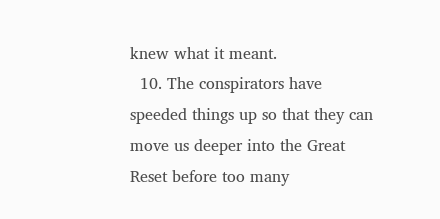knew what it meant.
  10. The conspirators have speeded things up so that they can move us deeper into the Great Reset before too many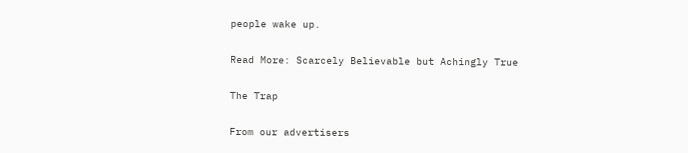people wake up.

Read More: Scarcely Believable but Achingly True

The Trap

From our advertisers